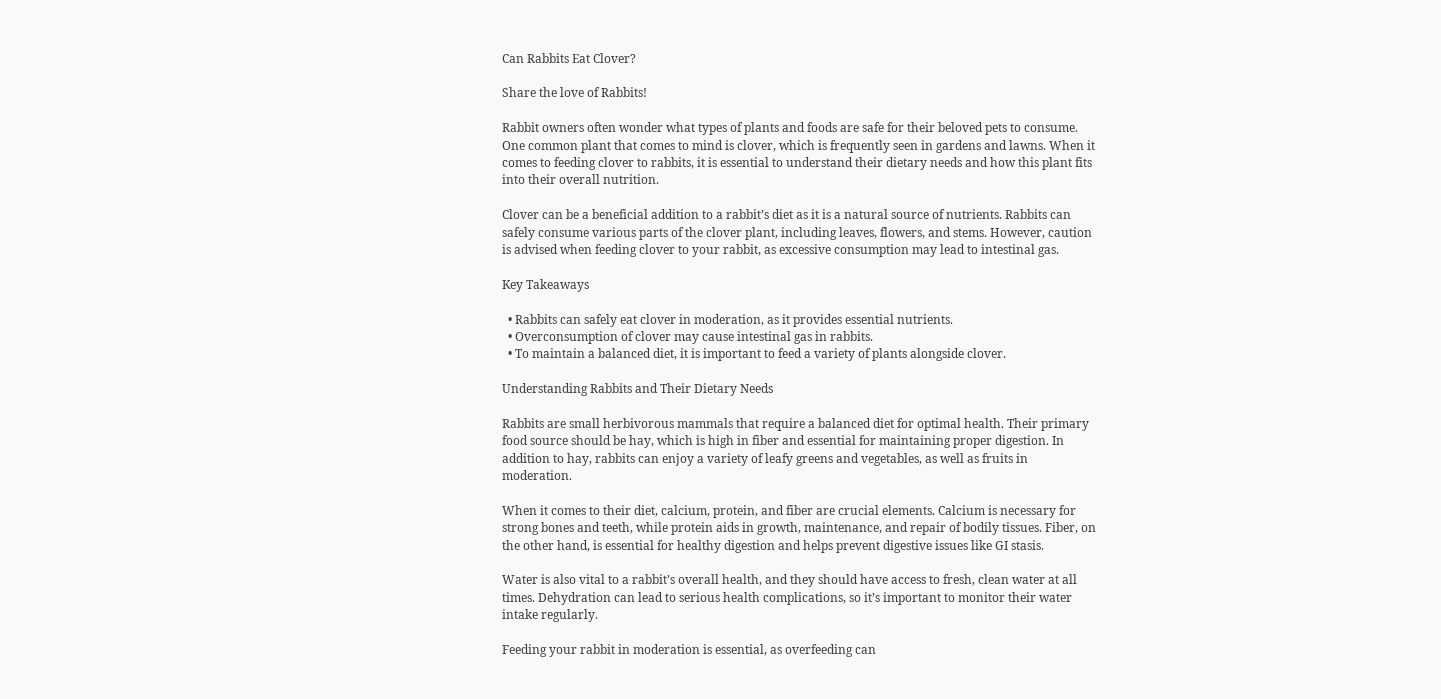Can Rabbits Eat Clover?

Share the love of Rabbits!

Rabbit owners often wonder what types of plants and foods are safe for their beloved pets to consume. One common plant that comes to mind is clover, which is frequently seen in gardens and lawns. When it comes to feeding clover to rabbits, it is essential to understand their dietary needs and how this plant fits into their overall nutrition.

Clover can be a beneficial addition to a rabbit’s diet as it is a natural source of nutrients. Rabbits can safely consume various parts of the clover plant, including leaves, flowers, and stems. However, caution is advised when feeding clover to your rabbit, as excessive consumption may lead to intestinal gas.

Key Takeaways

  • Rabbits can safely eat clover in moderation, as it provides essential nutrients.
  • Overconsumption of clover may cause intestinal gas in rabbits.
  • To maintain a balanced diet, it is important to feed a variety of plants alongside clover.

Understanding Rabbits and Their Dietary Needs

Rabbits are small herbivorous mammals that require a balanced diet for optimal health. Their primary food source should be hay, which is high in fiber and essential for maintaining proper digestion. In addition to hay, rabbits can enjoy a variety of leafy greens and vegetables, as well as fruits in moderation.

When it comes to their diet, calcium, protein, and fiber are crucial elements. Calcium is necessary for strong bones and teeth, while protein aids in growth, maintenance, and repair of bodily tissues. Fiber, on the other hand, is essential for healthy digestion and helps prevent digestive issues like GI stasis.

Water is also vital to a rabbit’s overall health, and they should have access to fresh, clean water at all times. Dehydration can lead to serious health complications, so it’s important to monitor their water intake regularly.

Feeding your rabbit in moderation is essential, as overfeeding can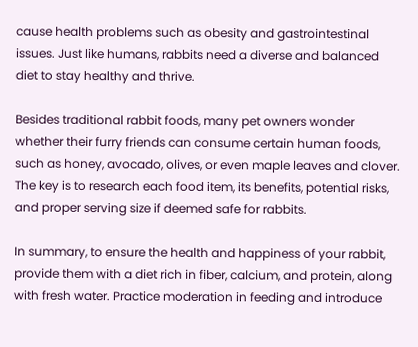cause health problems such as obesity and gastrointestinal issues. Just like humans, rabbits need a diverse and balanced diet to stay healthy and thrive.

Besides traditional rabbit foods, many pet owners wonder whether their furry friends can consume certain human foods, such as honey, avocado, olives, or even maple leaves and clover. The key is to research each food item, its benefits, potential risks, and proper serving size if deemed safe for rabbits.

In summary, to ensure the health and happiness of your rabbit, provide them with a diet rich in fiber, calcium, and protein, along with fresh water. Practice moderation in feeding and introduce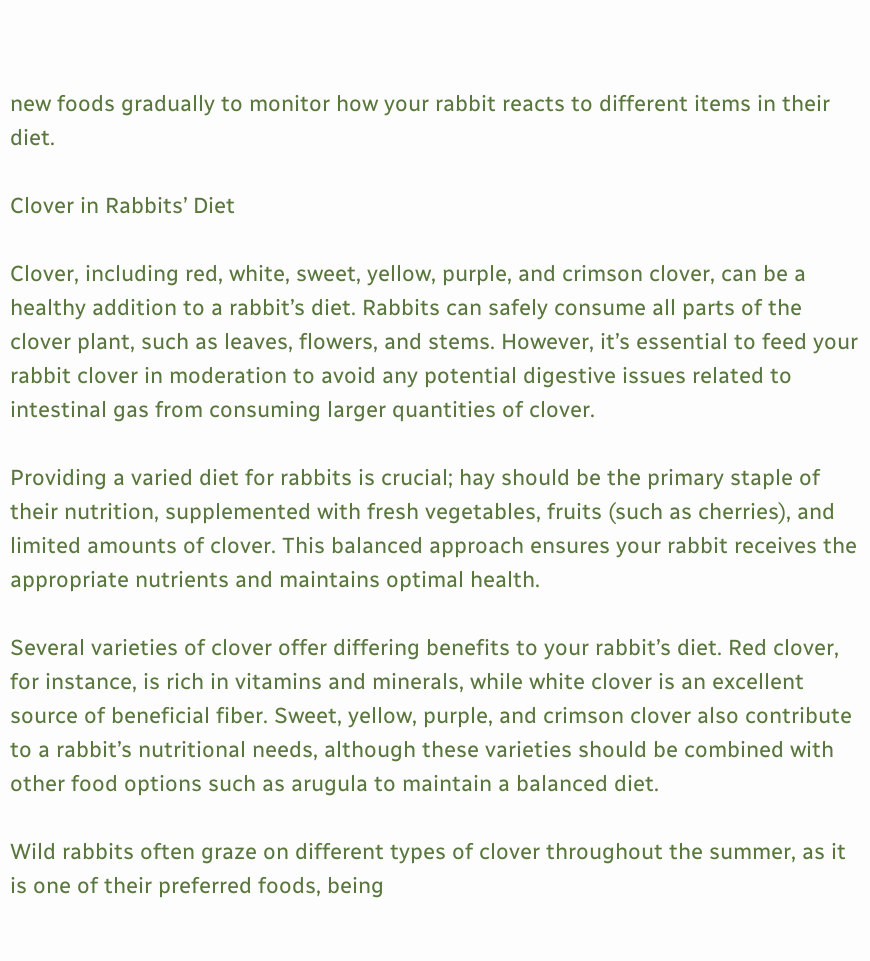new foods gradually to monitor how your rabbit reacts to different items in their diet.

Clover in Rabbits’ Diet

Clover, including red, white, sweet, yellow, purple, and crimson clover, can be a healthy addition to a rabbit’s diet. Rabbits can safely consume all parts of the clover plant, such as leaves, flowers, and stems. However, it’s essential to feed your rabbit clover in moderation to avoid any potential digestive issues related to intestinal gas from consuming larger quantities of clover.

Providing a varied diet for rabbits is crucial; hay should be the primary staple of their nutrition, supplemented with fresh vegetables, fruits (such as cherries), and limited amounts of clover. This balanced approach ensures your rabbit receives the appropriate nutrients and maintains optimal health.

Several varieties of clover offer differing benefits to your rabbit’s diet. Red clover, for instance, is rich in vitamins and minerals, while white clover is an excellent source of beneficial fiber. Sweet, yellow, purple, and crimson clover also contribute to a rabbit’s nutritional needs, although these varieties should be combined with other food options such as arugula to maintain a balanced diet.

Wild rabbits often graze on different types of clover throughout the summer, as it is one of their preferred foods, being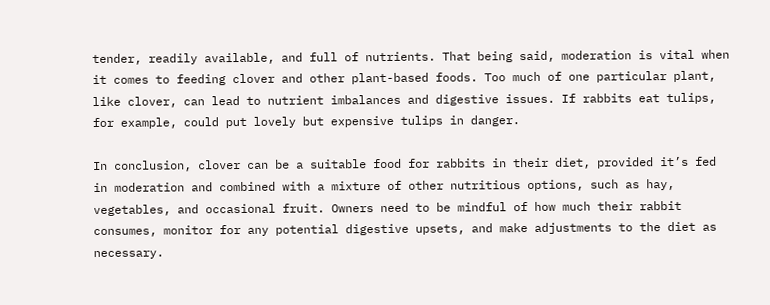tender, readily available, and full of nutrients. That being said, moderation is vital when it comes to feeding clover and other plant-based foods. Too much of one particular plant, like clover, can lead to nutrient imbalances and digestive issues. If rabbits eat tulips, for example, could put lovely but expensive tulips in danger.

In conclusion, clover can be a suitable food for rabbits in their diet, provided it’s fed in moderation and combined with a mixture of other nutritious options, such as hay, vegetables, and occasional fruit. Owners need to be mindful of how much their rabbit consumes, monitor for any potential digestive upsets, and make adjustments to the diet as necessary.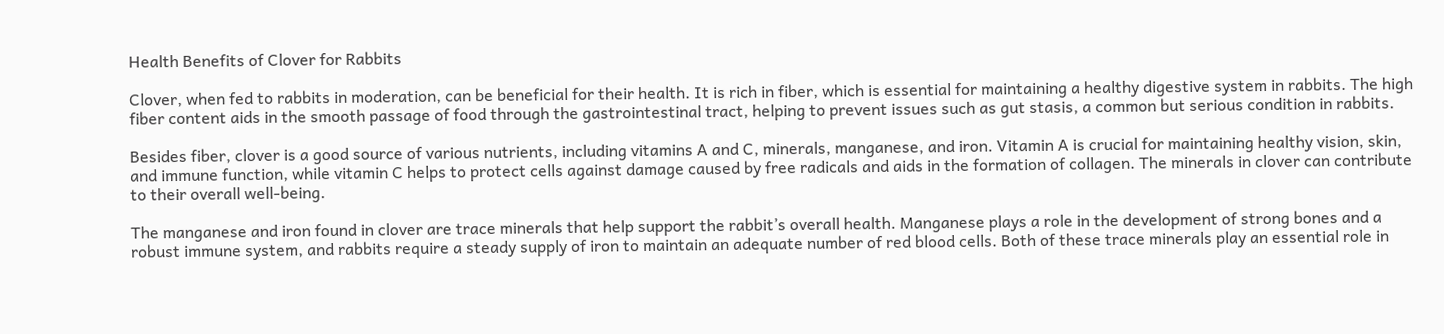Health Benefits of Clover for Rabbits

Clover, when fed to rabbits in moderation, can be beneficial for their health. It is rich in fiber, which is essential for maintaining a healthy digestive system in rabbits. The high fiber content aids in the smooth passage of food through the gastrointestinal tract, helping to prevent issues such as gut stasis, a common but serious condition in rabbits.

Besides fiber, clover is a good source of various nutrients, including vitamins A and C, minerals, manganese, and iron. Vitamin A is crucial for maintaining healthy vision, skin, and immune function, while vitamin C helps to protect cells against damage caused by free radicals and aids in the formation of collagen. The minerals in clover can contribute to their overall well-being.

The manganese and iron found in clover are trace minerals that help support the rabbit’s overall health. Manganese plays a role in the development of strong bones and a robust immune system, and rabbits require a steady supply of iron to maintain an adequate number of red blood cells. Both of these trace minerals play an essential role in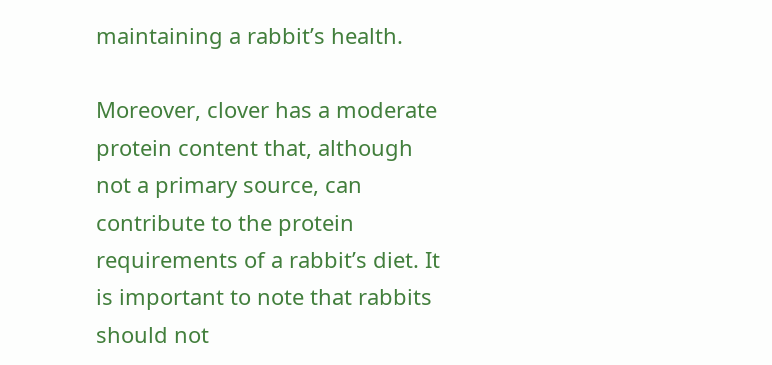maintaining a rabbit’s health.

Moreover, clover has a moderate protein content that, although not a primary source, can contribute to the protein requirements of a rabbit’s diet. It is important to note that rabbits should not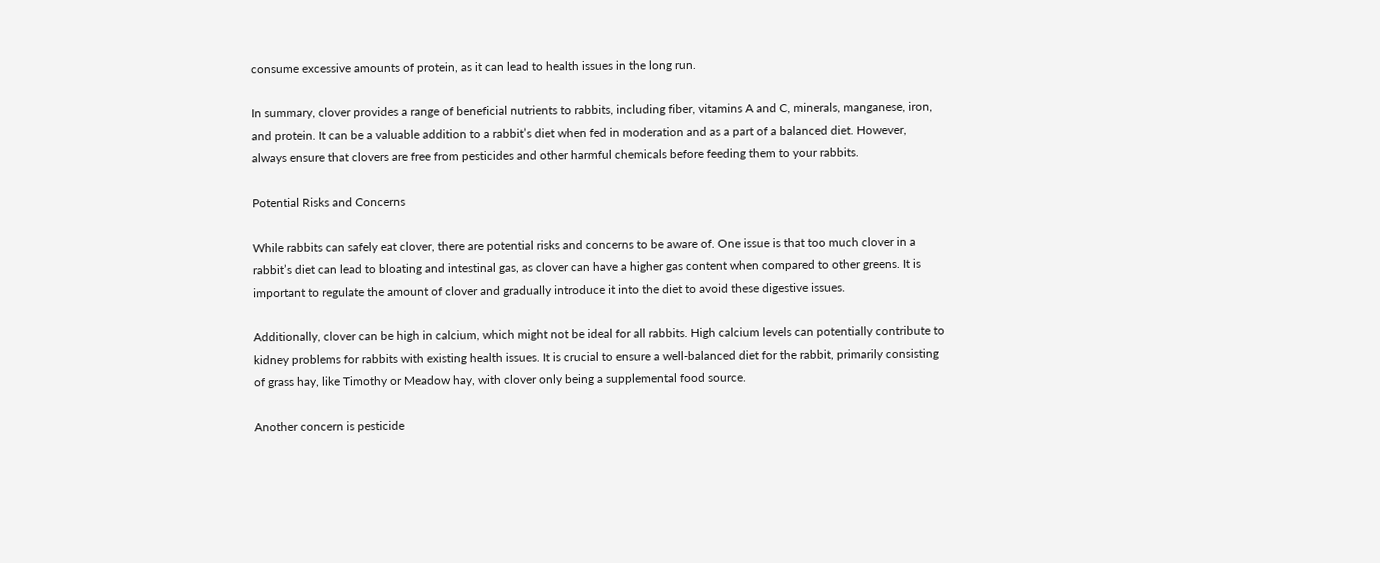consume excessive amounts of protein, as it can lead to health issues in the long run.

In summary, clover provides a range of beneficial nutrients to rabbits, including fiber, vitamins A and C, minerals, manganese, iron, and protein. It can be a valuable addition to a rabbit’s diet when fed in moderation and as a part of a balanced diet. However, always ensure that clovers are free from pesticides and other harmful chemicals before feeding them to your rabbits.

Potential Risks and Concerns

While rabbits can safely eat clover, there are potential risks and concerns to be aware of. One issue is that too much clover in a rabbit’s diet can lead to bloating and intestinal gas, as clover can have a higher gas content when compared to other greens. It is important to regulate the amount of clover and gradually introduce it into the diet to avoid these digestive issues.

Additionally, clover can be high in calcium, which might not be ideal for all rabbits. High calcium levels can potentially contribute to kidney problems for rabbits with existing health issues. It is crucial to ensure a well-balanced diet for the rabbit, primarily consisting of grass hay, like Timothy or Meadow hay, with clover only being a supplemental food source.

Another concern is pesticide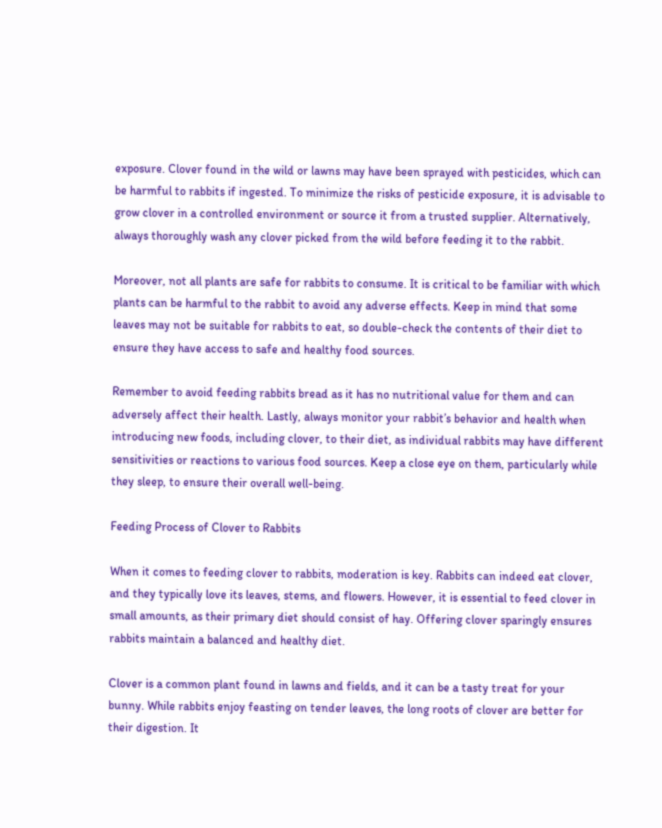exposure. Clover found in the wild or lawns may have been sprayed with pesticides, which can be harmful to rabbits if ingested. To minimize the risks of pesticide exposure, it is advisable to grow clover in a controlled environment or source it from a trusted supplier. Alternatively, always thoroughly wash any clover picked from the wild before feeding it to the rabbit.

Moreover, not all plants are safe for rabbits to consume. It is critical to be familiar with which plants can be harmful to the rabbit to avoid any adverse effects. Keep in mind that some leaves may not be suitable for rabbits to eat, so double-check the contents of their diet to ensure they have access to safe and healthy food sources.

Remember to avoid feeding rabbits bread as it has no nutritional value for them and can adversely affect their health. Lastly, always monitor your rabbit’s behavior and health when introducing new foods, including clover, to their diet, as individual rabbits may have different sensitivities or reactions to various food sources. Keep a close eye on them, particularly while they sleep, to ensure their overall well-being.

Feeding Process of Clover to Rabbits

When it comes to feeding clover to rabbits, moderation is key. Rabbits can indeed eat clover, and they typically love its leaves, stems, and flowers. However, it is essential to feed clover in small amounts, as their primary diet should consist of hay. Offering clover sparingly ensures rabbits maintain a balanced and healthy diet.

Clover is a common plant found in lawns and fields, and it can be a tasty treat for your bunny. While rabbits enjoy feasting on tender leaves, the long roots of clover are better for their digestion. It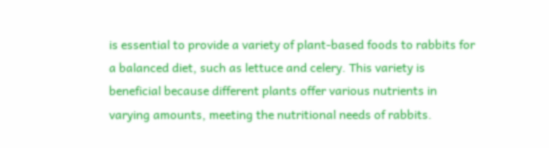is essential to provide a variety of plant-based foods to rabbits for a balanced diet, such as lettuce and celery. This variety is beneficial because different plants offer various nutrients in varying amounts, meeting the nutritional needs of rabbits.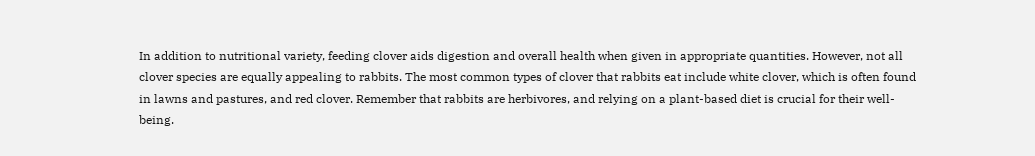In addition to nutritional variety, feeding clover aids digestion and overall health when given in appropriate quantities. However, not all clover species are equally appealing to rabbits. The most common types of clover that rabbits eat include white clover, which is often found in lawns and pastures, and red clover. Remember that rabbits are herbivores, and relying on a plant-based diet is crucial for their well-being.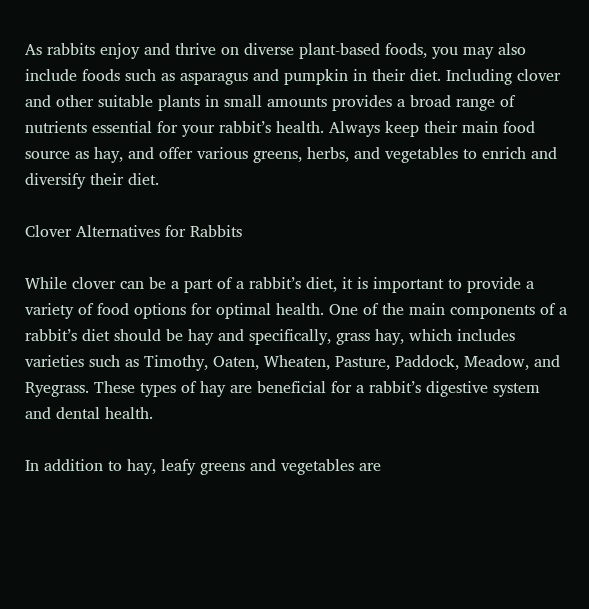As rabbits enjoy and thrive on diverse plant-based foods, you may also include foods such as asparagus and pumpkin in their diet. Including clover and other suitable plants in small amounts provides a broad range of nutrients essential for your rabbit’s health. Always keep their main food source as hay, and offer various greens, herbs, and vegetables to enrich and diversify their diet.

Clover Alternatives for Rabbits

While clover can be a part of a rabbit’s diet, it is important to provide a variety of food options for optimal health. One of the main components of a rabbit’s diet should be hay and specifically, grass hay, which includes varieties such as Timothy, Oaten, Wheaten, Pasture, Paddock, Meadow, and Ryegrass. These types of hay are beneficial for a rabbit’s digestive system and dental health.

In addition to hay, leafy greens and vegetables are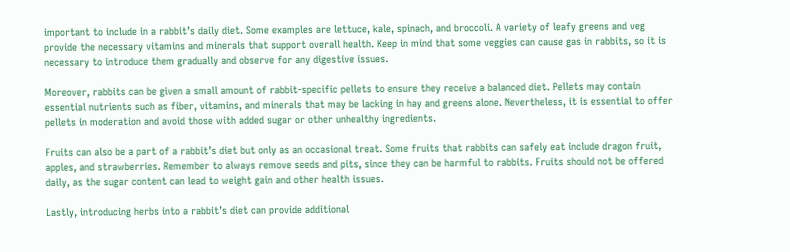important to include in a rabbit’s daily diet. Some examples are lettuce, kale, spinach, and broccoli. A variety of leafy greens and veg provide the necessary vitamins and minerals that support overall health. Keep in mind that some veggies can cause gas in rabbits, so it is necessary to introduce them gradually and observe for any digestive issues.

Moreover, rabbits can be given a small amount of rabbit-specific pellets to ensure they receive a balanced diet. Pellets may contain essential nutrients such as fiber, vitamins, and minerals that may be lacking in hay and greens alone. Nevertheless, it is essential to offer pellets in moderation and avoid those with added sugar or other unhealthy ingredients.

Fruits can also be a part of a rabbit’s diet but only as an occasional treat. Some fruits that rabbits can safely eat include dragon fruit, apples, and strawberries. Remember to always remove seeds and pits, since they can be harmful to rabbits. Fruits should not be offered daily, as the sugar content can lead to weight gain and other health issues.

Lastly, introducing herbs into a rabbit’s diet can provide additional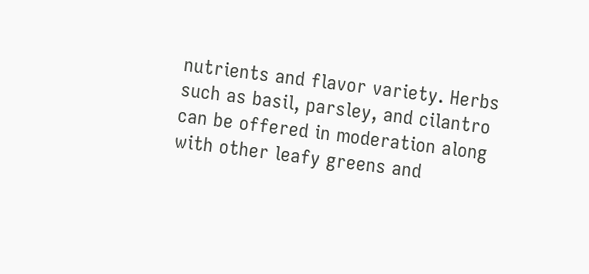nutrients and flavor variety. Herbs such as basil, parsley, and cilantro can be offered in moderation along with other leafy greens and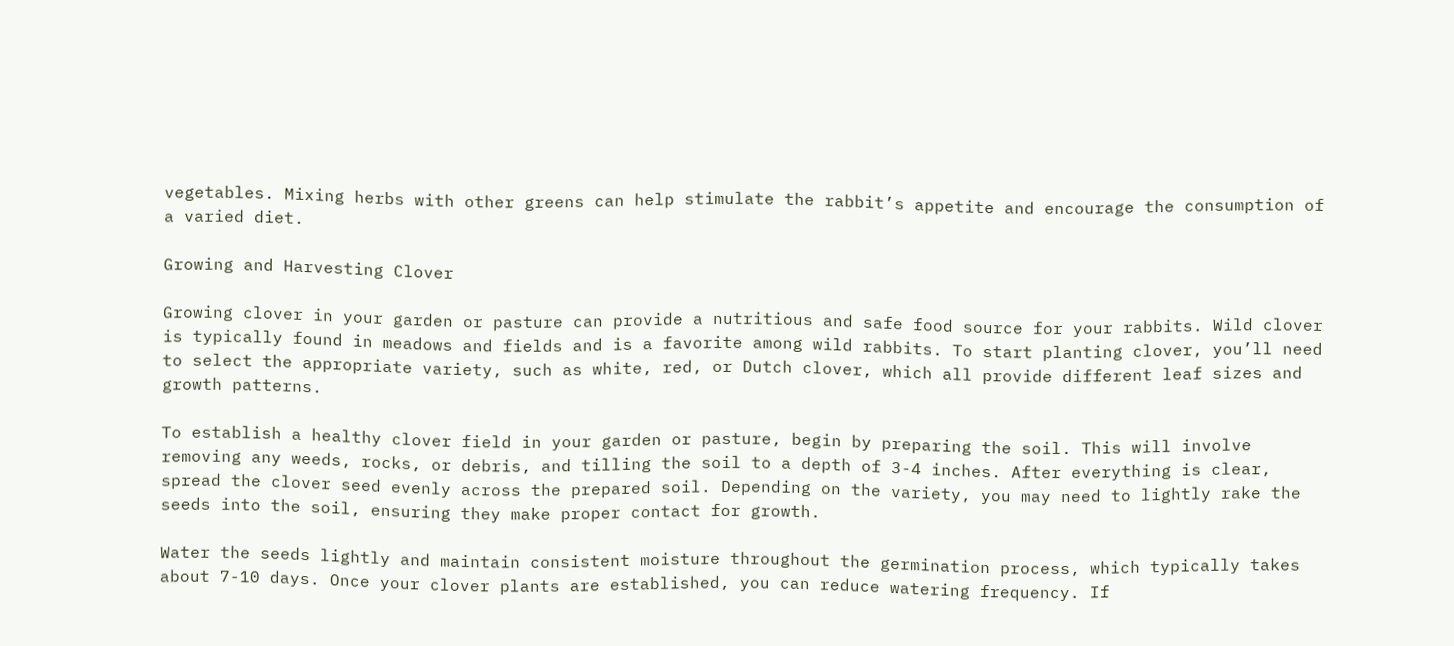vegetables. Mixing herbs with other greens can help stimulate the rabbit’s appetite and encourage the consumption of a varied diet.

Growing and Harvesting Clover

Growing clover in your garden or pasture can provide a nutritious and safe food source for your rabbits. Wild clover is typically found in meadows and fields and is a favorite among wild rabbits. To start planting clover, you’ll need to select the appropriate variety, such as white, red, or Dutch clover, which all provide different leaf sizes and growth patterns.

To establish a healthy clover field in your garden or pasture, begin by preparing the soil. This will involve removing any weeds, rocks, or debris, and tilling the soil to a depth of 3-4 inches. After everything is clear, spread the clover seed evenly across the prepared soil. Depending on the variety, you may need to lightly rake the seeds into the soil, ensuring they make proper contact for growth.

Water the seeds lightly and maintain consistent moisture throughout the germination process, which typically takes about 7-10 days. Once your clover plants are established, you can reduce watering frequency. If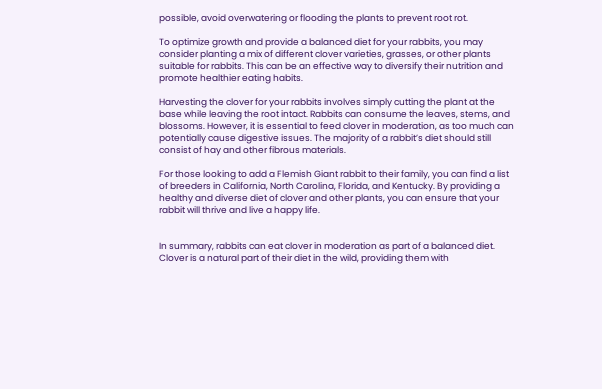possible, avoid overwatering or flooding the plants to prevent root rot.

To optimize growth and provide a balanced diet for your rabbits, you may consider planting a mix of different clover varieties, grasses, or other plants suitable for rabbits. This can be an effective way to diversify their nutrition and promote healthier eating habits.

Harvesting the clover for your rabbits involves simply cutting the plant at the base while leaving the root intact. Rabbits can consume the leaves, stems, and blossoms. However, it is essential to feed clover in moderation, as too much can potentially cause digestive issues. The majority of a rabbit’s diet should still consist of hay and other fibrous materials.

For those looking to add a Flemish Giant rabbit to their family, you can find a list of breeders in California, North Carolina, Florida, and Kentucky. By providing a healthy and diverse diet of clover and other plants, you can ensure that your rabbit will thrive and live a happy life.


In summary, rabbits can eat clover in moderation as part of a balanced diet. Clover is a natural part of their diet in the wild, providing them with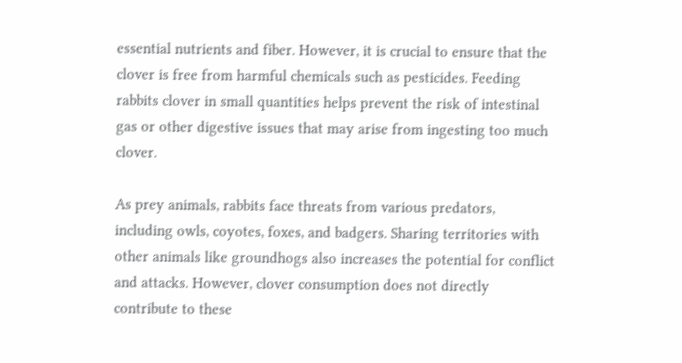essential nutrients and fiber. However, it is crucial to ensure that the clover is free from harmful chemicals such as pesticides. Feeding rabbits clover in small quantities helps prevent the risk of intestinal gas or other digestive issues that may arise from ingesting too much clover.

As prey animals, rabbits face threats from various predators, including owls, coyotes, foxes, and badgers. Sharing territories with other animals like groundhogs also increases the potential for conflict and attacks. However, clover consumption does not directly contribute to these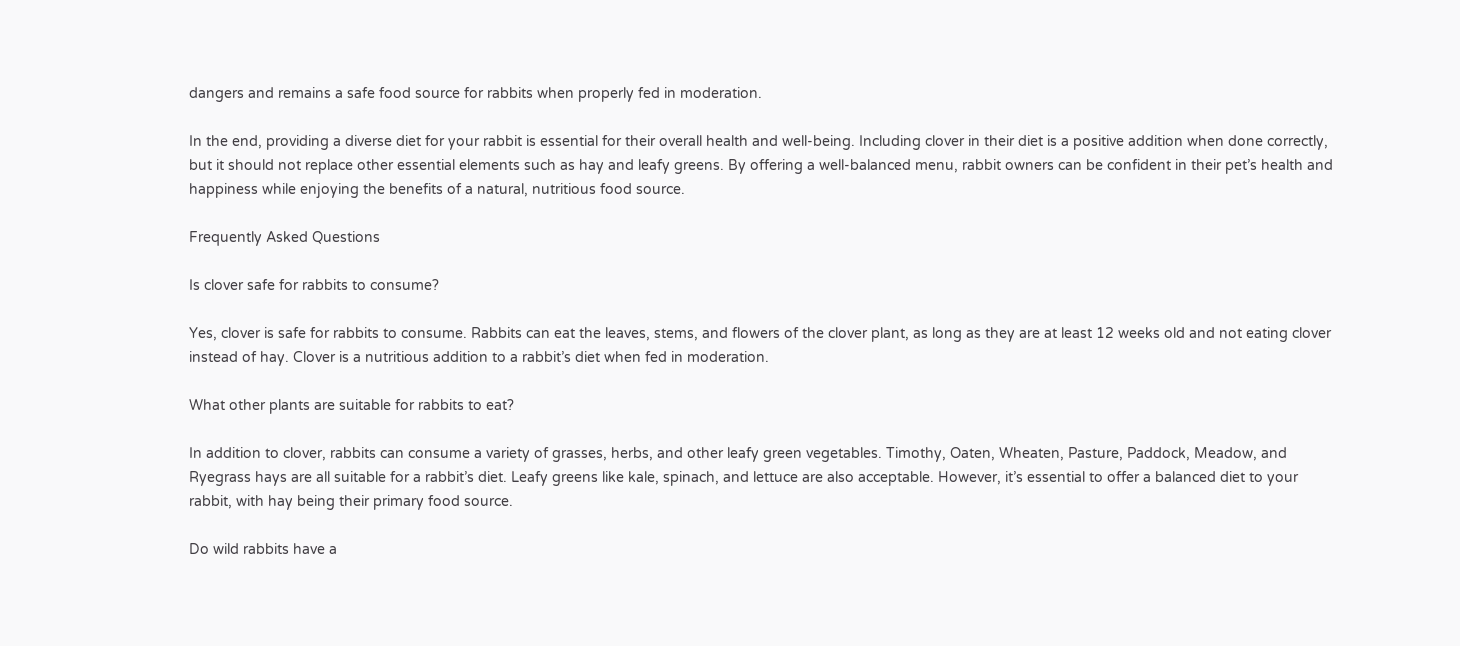dangers and remains a safe food source for rabbits when properly fed in moderation.

In the end, providing a diverse diet for your rabbit is essential for their overall health and well-being. Including clover in their diet is a positive addition when done correctly, but it should not replace other essential elements such as hay and leafy greens. By offering a well-balanced menu, rabbit owners can be confident in their pet’s health and happiness while enjoying the benefits of a natural, nutritious food source.

Frequently Asked Questions

Is clover safe for rabbits to consume?

Yes, clover is safe for rabbits to consume. Rabbits can eat the leaves, stems, and flowers of the clover plant, as long as they are at least 12 weeks old and not eating clover instead of hay. Clover is a nutritious addition to a rabbit’s diet when fed in moderation.

What other plants are suitable for rabbits to eat?

In addition to clover, rabbits can consume a variety of grasses, herbs, and other leafy green vegetables. Timothy, Oaten, Wheaten, Pasture, Paddock, Meadow, and Ryegrass hays are all suitable for a rabbit’s diet. Leafy greens like kale, spinach, and lettuce are also acceptable. However, it’s essential to offer a balanced diet to your rabbit, with hay being their primary food source.

Do wild rabbits have a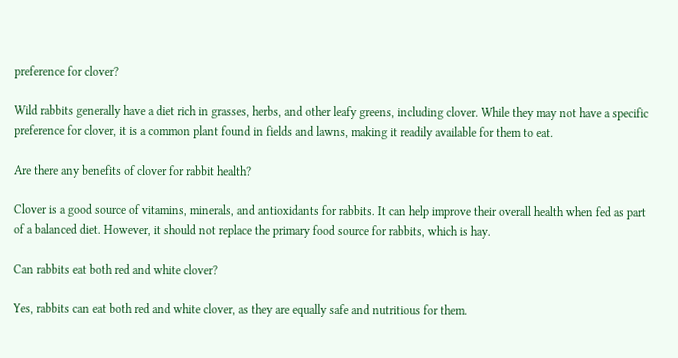preference for clover?

Wild rabbits generally have a diet rich in grasses, herbs, and other leafy greens, including clover. While they may not have a specific preference for clover, it is a common plant found in fields and lawns, making it readily available for them to eat.

Are there any benefits of clover for rabbit health?

Clover is a good source of vitamins, minerals, and antioxidants for rabbits. It can help improve their overall health when fed as part of a balanced diet. However, it should not replace the primary food source for rabbits, which is hay.

Can rabbits eat both red and white clover?

Yes, rabbits can eat both red and white clover, as they are equally safe and nutritious for them.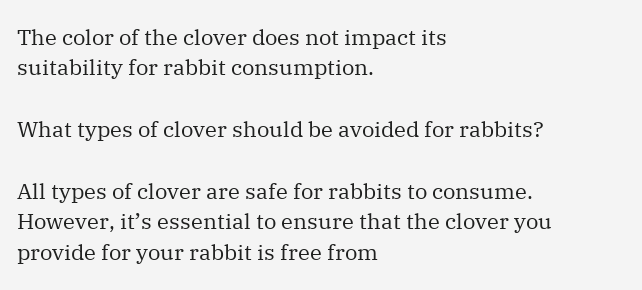The color of the clover does not impact its suitability for rabbit consumption.

What types of clover should be avoided for rabbits?

All types of clover are safe for rabbits to consume. However, it’s essential to ensure that the clover you provide for your rabbit is free from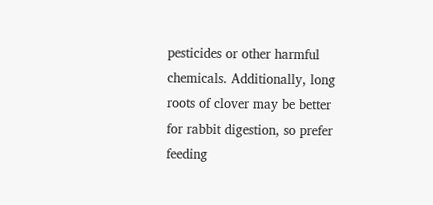pesticides or other harmful chemicals. Additionally, long roots of clover may be better for rabbit digestion, so prefer feeding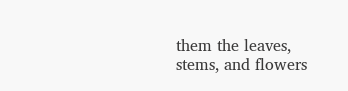them the leaves, stems, and flowers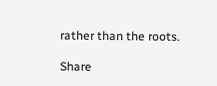rather than the roots.

Share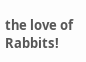the love of Rabbits!